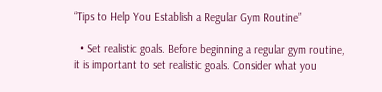“Tips to Help You Establish a Regular Gym Routine”

  • Set realistic goals. Before beginning a regular gym routine, it is important to set realistic goals. Consider what you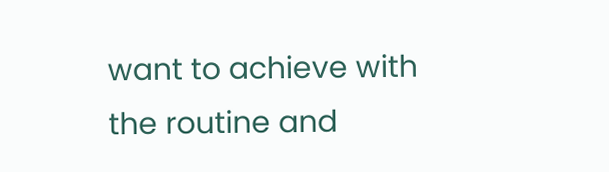want to achieve with the routine and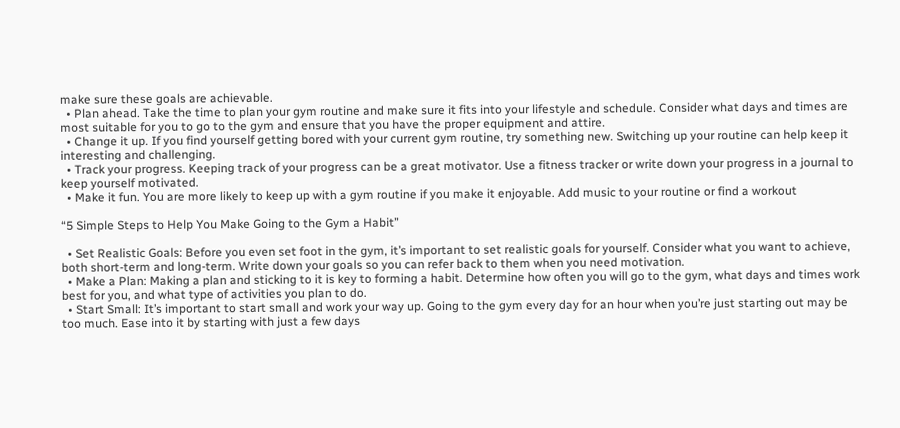make sure these goals are achievable.
  • Plan ahead. Take the time to plan your gym routine and make sure it fits into your lifestyle and schedule. Consider what days and times are most suitable for you to go to the gym and ensure that you have the proper equipment and attire.
  • Change it up. If you find yourself getting bored with your current gym routine, try something new. Switching up your routine can help keep it interesting and challenging.
  • Track your progress. Keeping track of your progress can be a great motivator. Use a fitness tracker or write down your progress in a journal to keep yourself motivated.
  • Make it fun. You are more likely to keep up with a gym routine if you make it enjoyable. Add music to your routine or find a workout

“5 Simple Steps to Help You Make Going to the Gym a Habit”

  • Set Realistic Goals: Before you even set foot in the gym, it’s important to set realistic goals for yourself. Consider what you want to achieve, both short-term and long-term. Write down your goals so you can refer back to them when you need motivation.
  • Make a Plan: Making a plan and sticking to it is key to forming a habit. Determine how often you will go to the gym, what days and times work best for you, and what type of activities you plan to do.
  • Start Small: It’s important to start small and work your way up. Going to the gym every day for an hour when you’re just starting out may be too much. Ease into it by starting with just a few days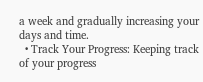a week and gradually increasing your days and time.
  • Track Your Progress: Keeping track of your progress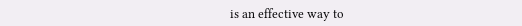is an effective way to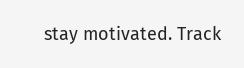stay motivated. Track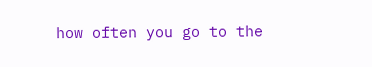how often you go to the